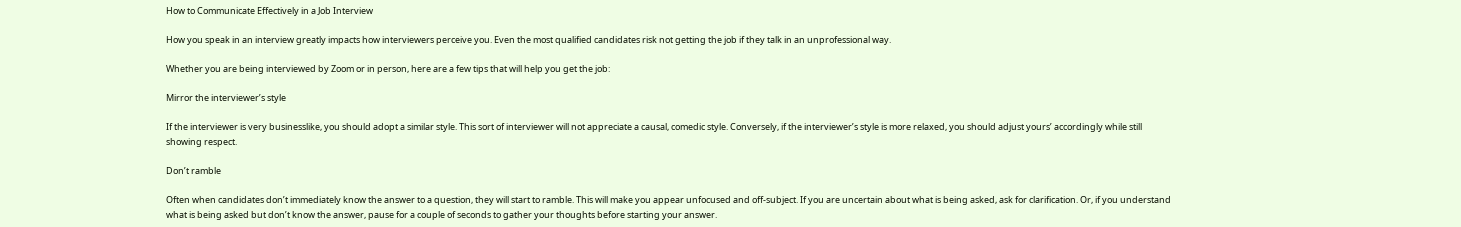How to Communicate Effectively in a Job Interview

How you speak in an interview greatly impacts how interviewers perceive you. Even the most qualified candidates risk not getting the job if they talk in an unprofessional way.

Whether you are being interviewed by Zoom or in person, here are a few tips that will help you get the job:

Mirror the interviewer’s style

If the interviewer is very businesslike, you should adopt a similar style. This sort of interviewer will not appreciate a causal, comedic style. Conversely, if the interviewer’s style is more relaxed, you should adjust yours’ accordingly while still showing respect.

Don’t ramble

Often when candidates don’t immediately know the answer to a question, they will start to ramble. This will make you appear unfocused and off-subject. If you are uncertain about what is being asked, ask for clarification. Or, if you understand what is being asked but don’t know the answer, pause for a couple of seconds to gather your thoughts before starting your answer.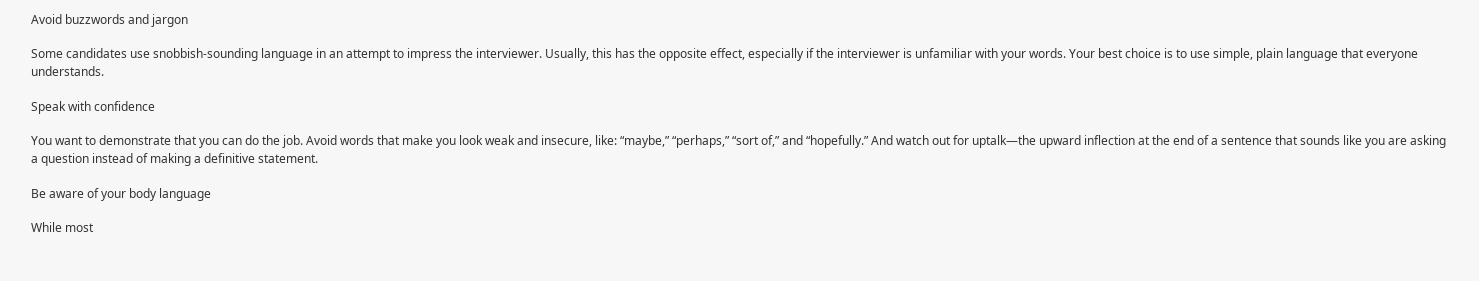Avoid buzzwords and jargon

Some candidates use snobbish-sounding language in an attempt to impress the interviewer. Usually, this has the opposite effect, especially if the interviewer is unfamiliar with your words. Your best choice is to use simple, plain language that everyone understands.

Speak with confidence

You want to demonstrate that you can do the job. Avoid words that make you look weak and insecure, like: “maybe,” “perhaps,” “sort of,” and “hopefully.” And watch out for uptalk—the upward inflection at the end of a sentence that sounds like you are asking a question instead of making a definitive statement.

Be aware of your body language

While most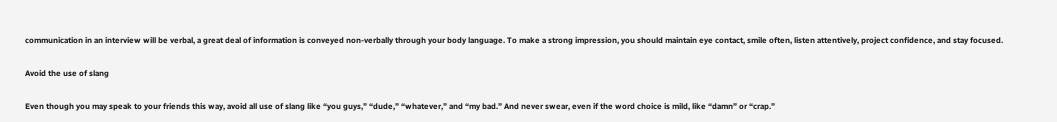communication in an interview will be verbal, a great deal of information is conveyed non-verbally through your body language. To make a strong impression, you should maintain eye contact, smile often, listen attentively, project confidence, and stay focused.

Avoid the use of slang

Even though you may speak to your friends this way, avoid all use of slang like “you guys,” “dude,” “whatever,” and “my bad.” And never swear, even if the word choice is mild, like “damn” or “crap.”